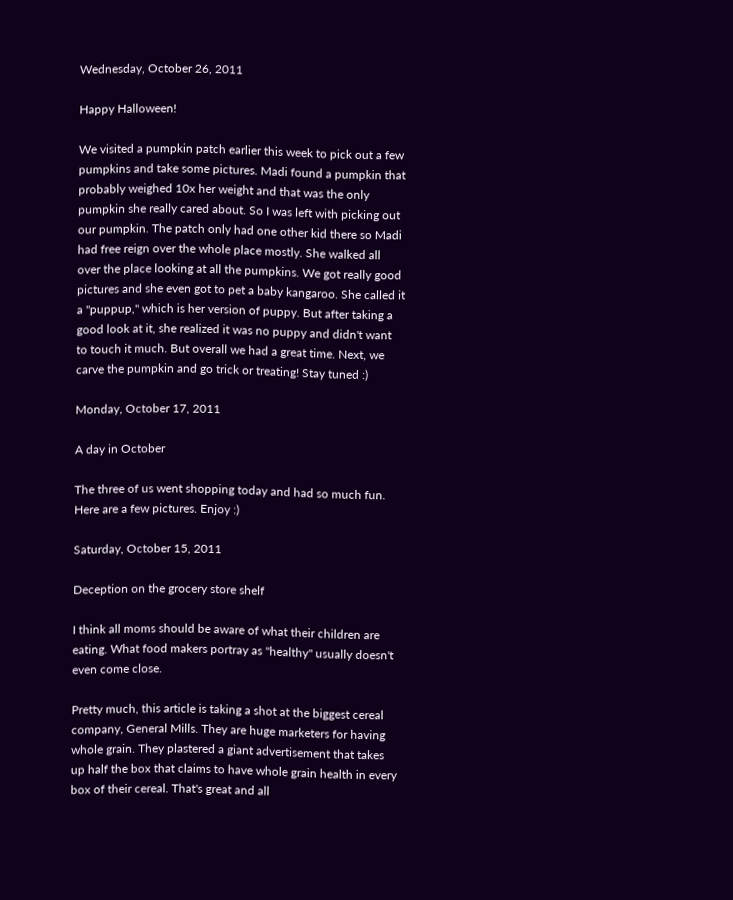Wednesday, October 26, 2011

Happy Halloween!

We visited a pumpkin patch earlier this week to pick out a few pumpkins and take some pictures. Madi found a pumpkin that probably weighed 10x her weight and that was the only pumpkin she really cared about. So I was left with picking out our pumpkin. The patch only had one other kid there so Madi had free reign over the whole place mostly. She walked all over the place looking at all the pumpkins. We got really good pictures and she even got to pet a baby kangaroo. She called it a "puppup," which is her version of puppy. But after taking a good look at it, she realized it was no puppy and didn't want to touch it much. But overall we had a great time. Next, we carve the pumpkin and go trick or treating! Stay tuned :)

Monday, October 17, 2011

A day in October

The three of us went shopping today and had so much fun. Here are a few pictures. Enjoy :)

Saturday, October 15, 2011

Deception on the grocery store shelf

I think all moms should be aware of what their children are eating. What food makers portray as "healthy" usually doesn't even come close.

Pretty much, this article is taking a shot at the biggest cereal company, General Mills. They are huge marketers for having whole grain. They plastered a giant advertisement that takes up half the box that claims to have whole grain health in every box of their cereal. That's great and all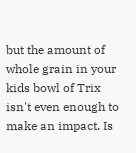but the amount of whole grain in your kids bowl of Trix isn't even enough to make an impact. Is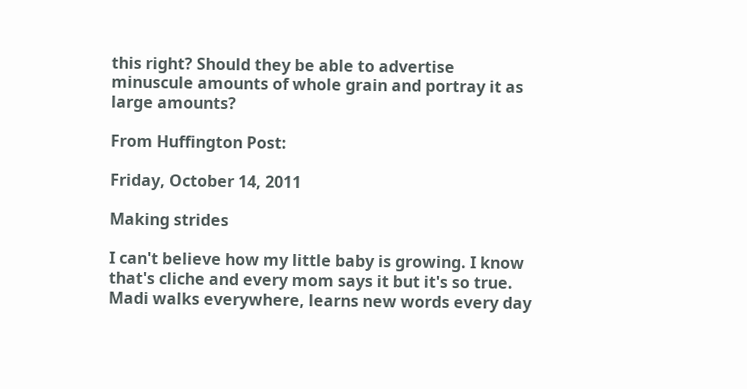this right? Should they be able to advertise minuscule amounts of whole grain and portray it as large amounts?

From Huffington Post:

Friday, October 14, 2011

Making strides

I can't believe how my little baby is growing. I know that's cliche and every mom says it but it's so true. Madi walks everywhere, learns new words every day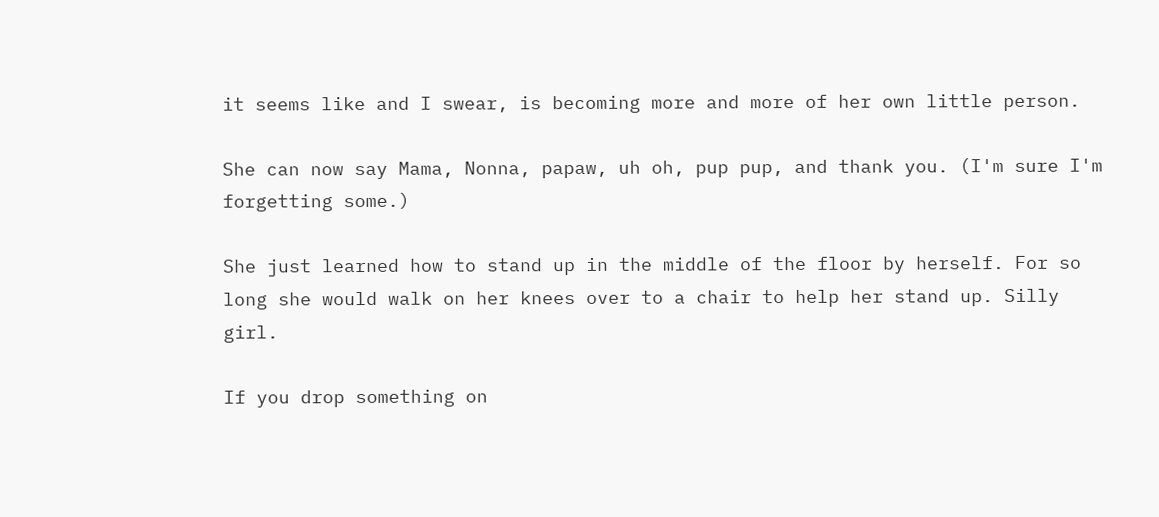it seems like and I swear, is becoming more and more of her own little person.

She can now say Mama, Nonna, papaw, uh oh, pup pup, and thank you. (I'm sure I'm forgetting some.)

She just learned how to stand up in the middle of the floor by herself. For so long she would walk on her knees over to a chair to help her stand up. Silly girl.

If you drop something on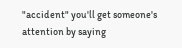"accident" you'll get someone's attention by saying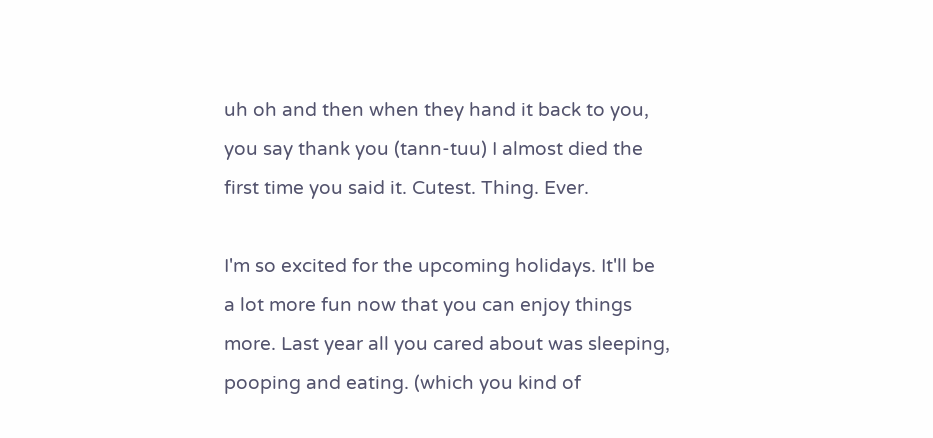uh oh and then when they hand it back to you, you say thank you (tann-tuu) I almost died the first time you said it. Cutest. Thing. Ever.

I'm so excited for the upcoming holidays. It'll be a lot more fun now that you can enjoy things more. Last year all you cared about was sleeping, pooping and eating. (which you kind of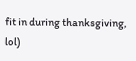fit in during thanksgiving, lol)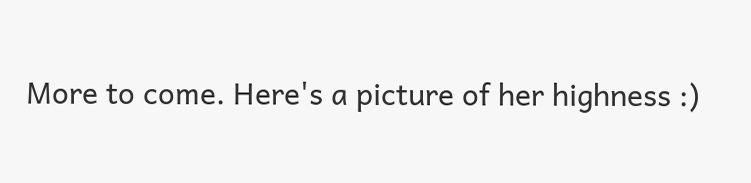More to come. Here's a picture of her highness :)